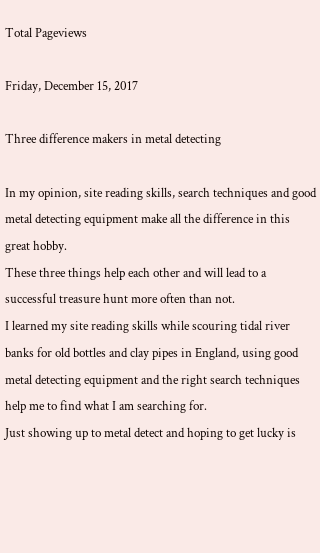Total Pageviews

Friday, December 15, 2017

Three difference makers in metal detecting

In my opinion, site reading skills, search techniques and good metal detecting equipment make all the difference in this great hobby.
These three things help each other and will lead to a successful treasure hunt more often than not.
I learned my site reading skills while scouring tidal river banks for old bottles and clay pipes in England, using good metal detecting equipment and the right search techniques help me to find what I am searching for.
Just showing up to metal detect and hoping to get lucky is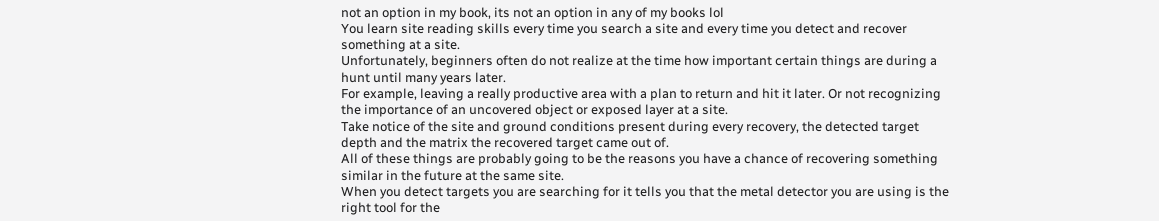not an option in my book, its not an option in any of my books lol
You learn site reading skills every time you search a site and every time you detect and recover something at a site.
Unfortunately, beginners often do not realize at the time how important certain things are during a hunt until many years later.
For example, leaving a really productive area with a plan to return and hit it later. Or not recognizing the importance of an uncovered object or exposed layer at a site.
Take notice of the site and ground conditions present during every recovery, the detected target depth and the matrix the recovered target came out of.
All of these things are probably going to be the reasons you have a chance of recovering something similar in the future at the same site.
When you detect targets you are searching for it tells you that the metal detector you are using is the right tool for the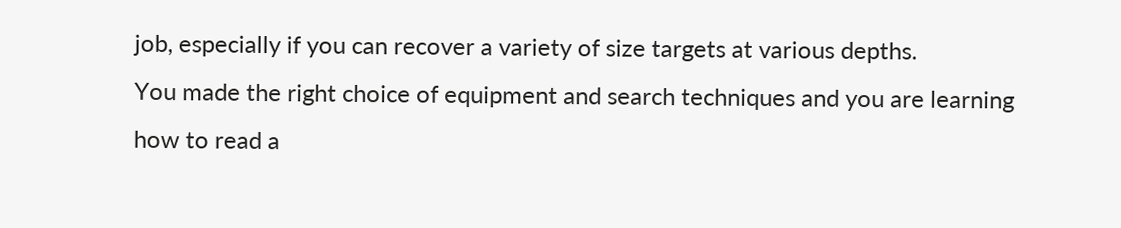job, especially if you can recover a variety of size targets at various depths.
You made the right choice of equipment and search techniques and you are learning how to read a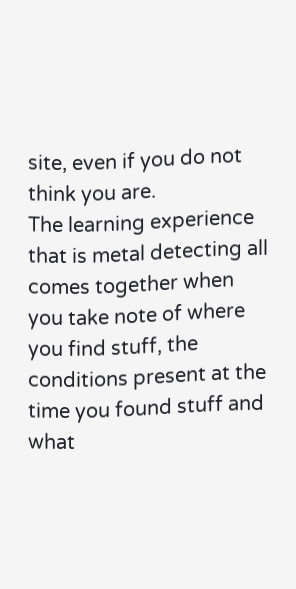site, even if you do not think you are.
The learning experience that is metal detecting all comes together when you take note of where you find stuff, the conditions present at the time you found stuff and what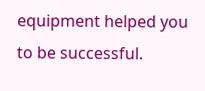equipment helped you to be successful.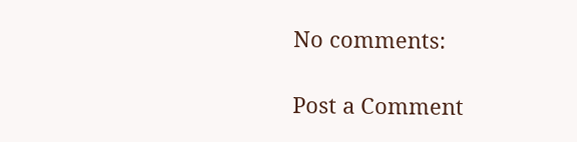No comments:

Post a Comment